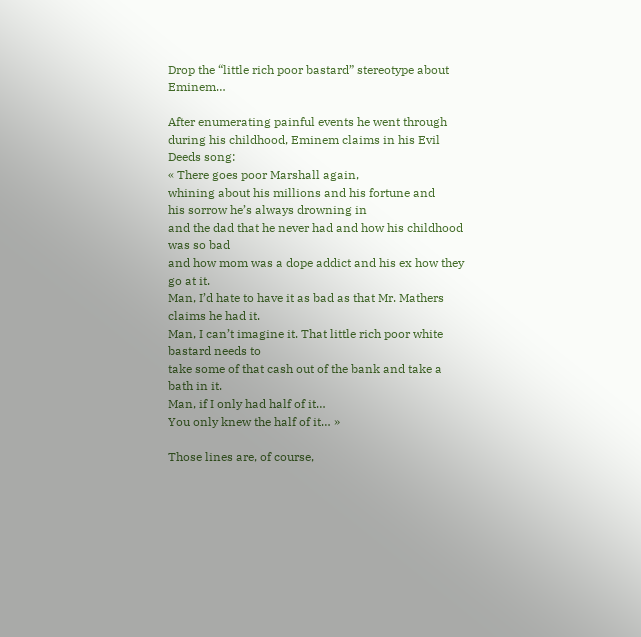Drop the “little rich poor bastard” stereotype about Eminem…

After enumerating painful events he went through during his childhood, Eminem claims in his Evil Deeds song:
« There goes poor Marshall again,
whining about his millions and his fortune and
his sorrow he’s always drowning in
and the dad that he never had and how his childhood was so bad
and how mom was a dope addict and his ex how they go at it.
Man, I’d hate to have it as bad as that Mr. Mathers claims he had it.
Man, I can’t imagine it. That little rich poor white bastard needs to
take some of that cash out of the bank and take a bath in it.
Man, if I only had half of it…
You only knew the half of it… »

Those lines are, of course,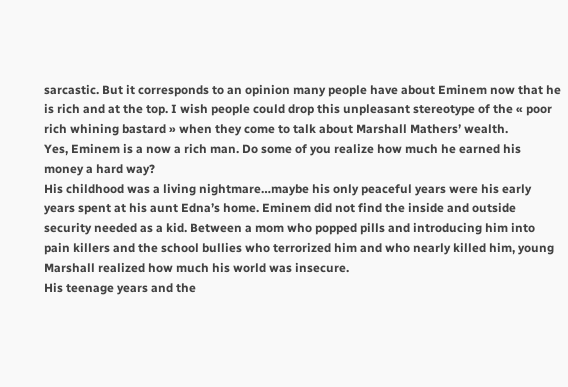sarcastic. But it corresponds to an opinion many people have about Eminem now that he is rich and at the top. I wish people could drop this unpleasant stereotype of the « poor rich whining bastard » when they come to talk about Marshall Mathers’ wealth.
Yes, Eminem is a now a rich man. Do some of you realize how much he earned his money a hard way?
His childhood was a living nightmare…maybe his only peaceful years were his early years spent at his aunt Edna’s home. Eminem did not find the inside and outside security needed as a kid. Between a mom who popped pills and introducing him into pain killers and the school bullies who terrorized him and who nearly killed him, young Marshall realized how much his world was insecure.
His teenage years and the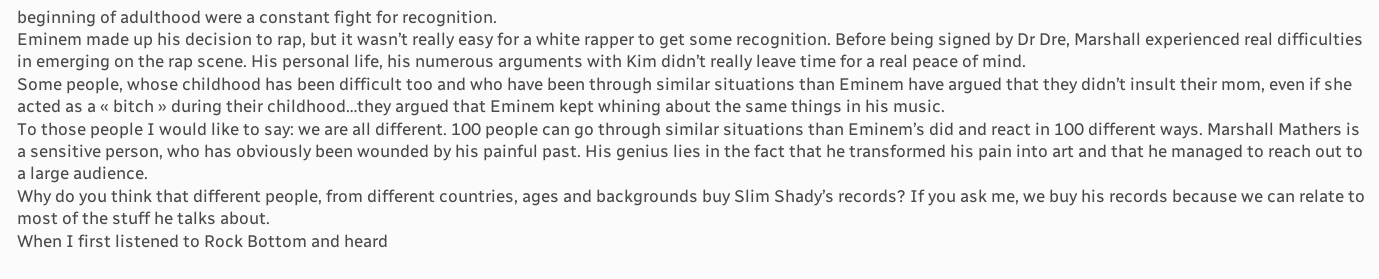beginning of adulthood were a constant fight for recognition.
Eminem made up his decision to rap, but it wasn’t really easy for a white rapper to get some recognition. Before being signed by Dr Dre, Marshall experienced real difficulties in emerging on the rap scene. His personal life, his numerous arguments with Kim didn’t really leave time for a real peace of mind.
Some people, whose childhood has been difficult too and who have been through similar situations than Eminem have argued that they didn’t insult their mom, even if she acted as a « bitch » during their childhood…they argued that Eminem kept whining about the same things in his music.
To those people I would like to say: we are all different. 100 people can go through similar situations than Eminem’s did and react in 100 different ways. Marshall Mathers is a sensitive person, who has obviously been wounded by his painful past. His genius lies in the fact that he transformed his pain into art and that he managed to reach out to a large audience.
Why do you think that different people, from different countries, ages and backgrounds buy Slim Shady’s records? If you ask me, we buy his records because we can relate to most of the stuff he talks about.
When I first listened to Rock Bottom and heard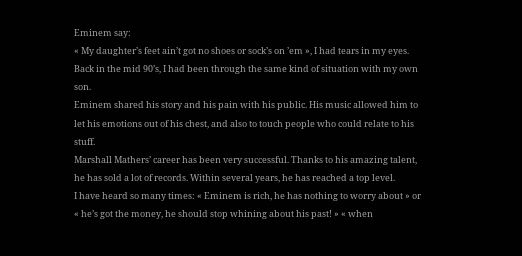Eminem say:
« My daughter’s feet ain’t got no shoes or sock’s on ’em », I had tears in my eyes. Back in the mid 90’s, I had been through the same kind of situation with my own son.
Eminem shared his story and his pain with his public. His music allowed him to let his emotions out of his chest, and also to touch people who could relate to his stuff.
Marshall Mathers’ career has been very successful. Thanks to his amazing talent, he has sold a lot of records. Within several years, he has reached a top level.
I have heard so many times: « Eminem is rich, he has nothing to worry about » or « he’s got the money, he should stop whining about his past! » « when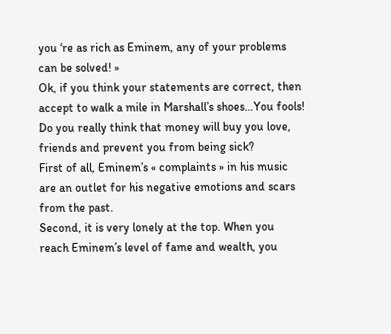you ‘re as rich as Eminem, any of your problems can be solved! »
Ok, if you think your statements are correct, then accept to walk a mile in Marshall’s shoes…You fools! Do you really think that money will buy you love, friends and prevent you from being sick?
First of all, Eminem’s « complaints » in his music are an outlet for his negative emotions and scars from the past.
Second, it is very lonely at the top. When you reach Eminem’s level of fame and wealth, you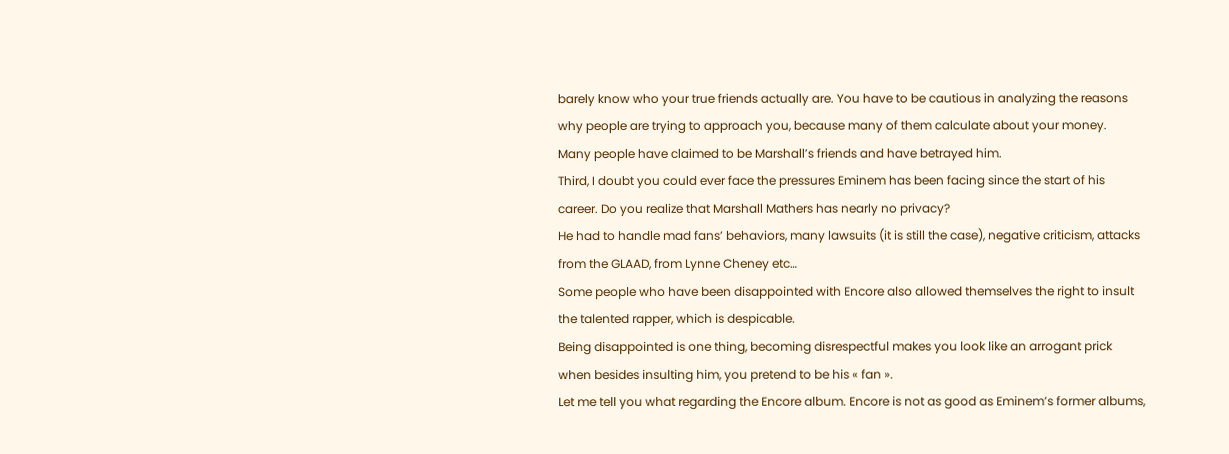barely know who your true friends actually are. You have to be cautious in analyzing the reasons why people are trying to approach you, because many of them calculate about your money.
Many people have claimed to be Marshall’s friends and have betrayed him.
Third, I doubt you could ever face the pressures Eminem has been facing since the start of his career. Do you realize that Marshall Mathers has nearly no privacy?
He had to handle mad fans’ behaviors, many lawsuits (it is still the case), negative criticism, attacks from the GLAAD, from Lynne Cheney etc…
Some people who have been disappointed with Encore also allowed themselves the right to insult the talented rapper, which is despicable.
Being disappointed is one thing, becoming disrespectful makes you look like an arrogant prick when besides insulting him, you pretend to be his « fan ».
Let me tell you what regarding the Encore album. Encore is not as good as Eminem’s former albums,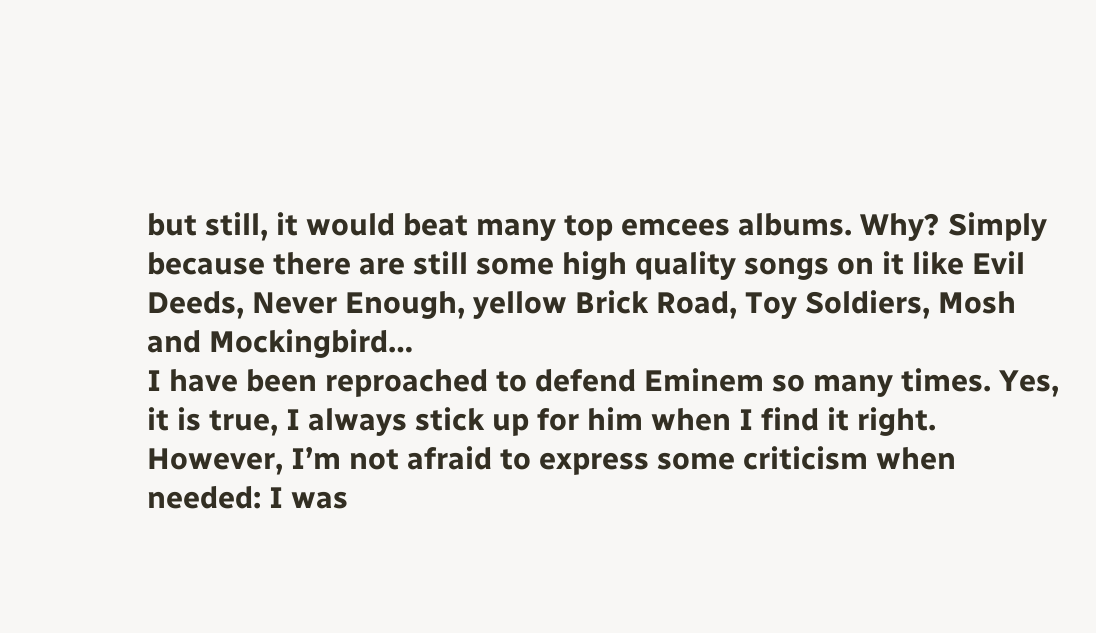but still, it would beat many top emcees albums. Why? Simply because there are still some high quality songs on it like Evil Deeds, Never Enough, yellow Brick Road, Toy Soldiers, Mosh and Mockingbird…
I have been reproached to defend Eminem so many times. Yes, it is true, I always stick up for him when I find it right. However, I’m not afraid to express some criticism when needed: I was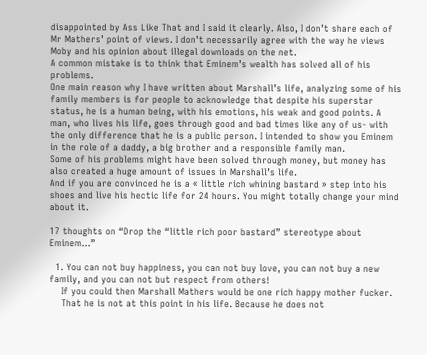disappointed by Ass Like That and I said it clearly. Also, I don’t share each of Mr Mathers’ point of views. I don’t necessarily agree with the way he views Moby and his opinion about illegal downloads on the net.
A common mistake is to think that Eminem’s wealth has solved all of his problems.
One main reason why I have written about Marshall’s life, analyzing some of his family members is for people to acknowledge that despite his superstar status, he is a human being, with his emotions, his weak and good points. A man, who lives his life, goes through good and bad times like any of us- with the only difference that he is a public person. I intended to show you Eminem in the role of a daddy, a big brother and a responsible family man.
Some of his problems might have been solved through money, but money has also created a huge amount of issues in Marshall’s life.
And if you are convinced he is a « little rich whining bastard » step into his shoes and live his hectic life for 24 hours. You might totally change your mind about it.

17 thoughts on “Drop the “little rich poor bastard” stereotype about Eminem…”

  1. You can not buy happiness, you can not buy love, you can not buy a new family, and you can not but respect from others!
    If you could then Marshall Mathers would be one rich happy mother fucker.
    That he is not at this point in his life. Because he does not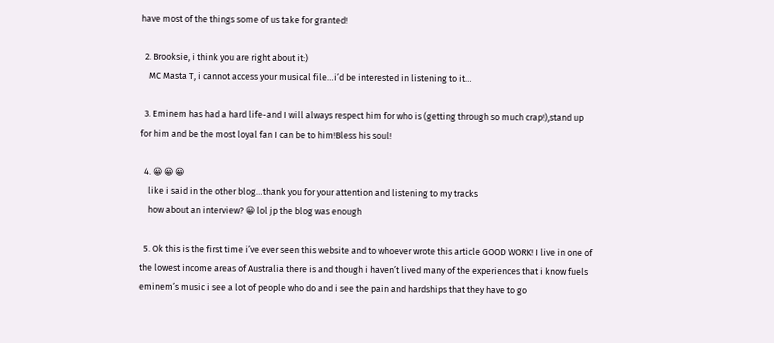have most of the things some of us take for granted!

  2. Brooksie, i think you are right about it:)
    MC Masta T, i cannot access your musical file…i’d be interested in listening to it…

  3. Eminem has had a hard life-and I will always respect him for who is (getting through so much crap!),stand up for him and be the most loyal fan I can be to him!Bless his soul!

  4. 😀 😀 😀
    like i said in the other blog…thank you for your attention and listening to my tracks
    how about an interview? 😀 lol jp the blog was enough

  5. Ok this is the first time i’ve ever seen this website and to whoever wrote this article GOOD WORK! I live in one of the lowest income areas of Australia there is and though i haven’t lived many of the experiences that i know fuels eminem’s music i see a lot of people who do and i see the pain and hardships that they have to go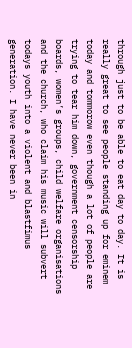through just to be able to eat day to day. It is really great to see people standing up for eminem today and tommorow even though a lot of people are trying to tear him down, government censorship boards, women’s groups, child welfare organisations and the church, who claim his music will subvert todays youth into a violent and blastfimus generation. I have never been in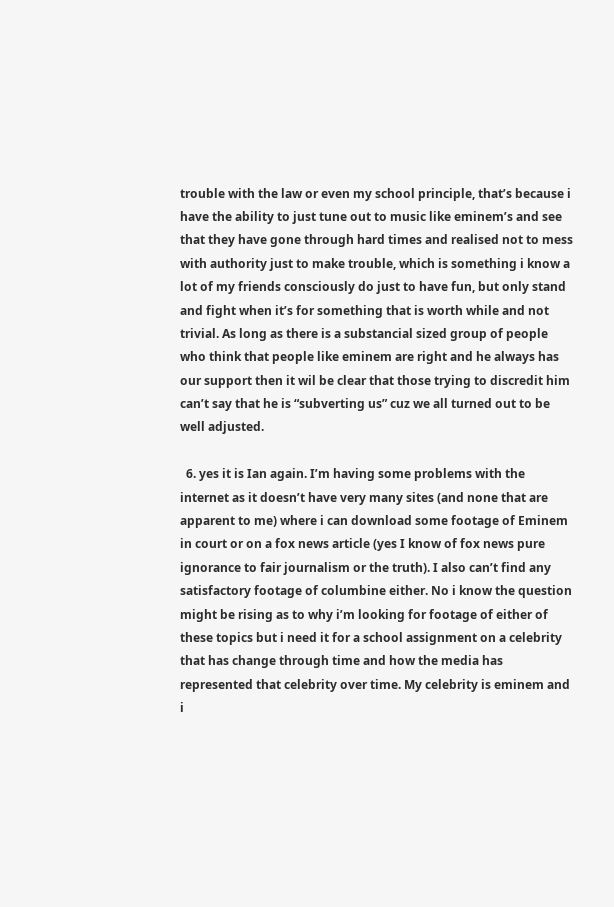trouble with the law or even my school principle, that’s because i have the ability to just tune out to music like eminem’s and see that they have gone through hard times and realised not to mess with authority just to make trouble, which is something i know a lot of my friends consciously do just to have fun, but only stand and fight when it’s for something that is worth while and not trivial. As long as there is a substancial sized group of people who think that people like eminem are right and he always has our support then it wil be clear that those trying to discredit him can’t say that he is “subverting us” cuz we all turned out to be well adjusted.

  6. yes it is Ian again. I’m having some problems with the internet as it doesn’t have very many sites (and none that are apparent to me) where i can download some footage of Eminem in court or on a fox news article (yes I know of fox news pure ignorance to fair journalism or the truth). I also can’t find any satisfactory footage of columbine either. No i know the question might be rising as to why i’m looking for footage of either of these topics but i need it for a school assignment on a celebrity that has change through time and how the media has represented that celebrity over time. My celebrity is eminem and i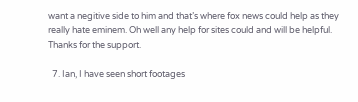want a negitive side to him and that’s where fox news could help as they really hate eminem. Oh well any help for sites could and will be helpful. Thanks for the support.

  7. Ian, I have seen short footages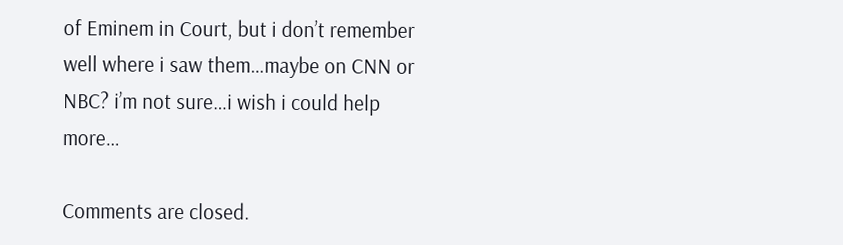of Eminem in Court, but i don’t remember well where i saw them…maybe on CNN or NBC? i’m not sure…i wish i could help more…

Comments are closed.